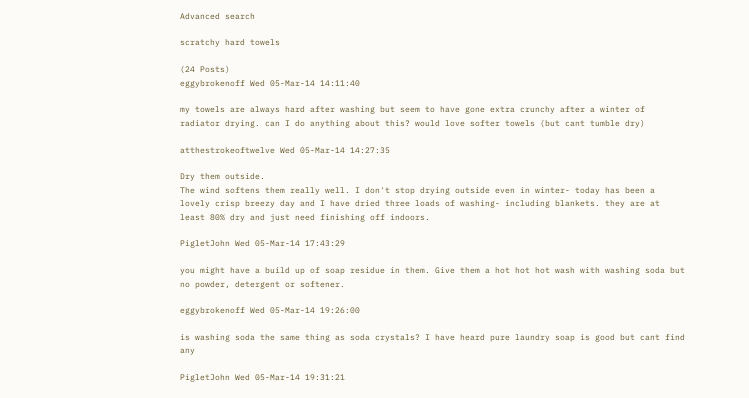Advanced search

scratchy hard towels

(24 Posts)
eggybrokenoff Wed 05-Mar-14 14:11:40

my towels are always hard after washing but seem to have gone extra crunchy after a winter of radiator drying. can I do anything about this? would love softer towels (but cant tumble dry)

atthestrokeoftwelve Wed 05-Mar-14 14:27:35

Dry them outside.
The wind softens them really well. I don't stop drying outside even in winter- today has been a lovely crisp breezy day and I have dried three loads of washing- including blankets. they are at least 80% dry and just need finishing off indoors.

PigletJohn Wed 05-Mar-14 17:43:29

you might have a build up of soap residue in them. Give them a hot hot hot wash with washing soda but no powder, detergent or softener.

eggybrokenoff Wed 05-Mar-14 19:26:00

is washing soda the same thing as soda crystals? I have heard pure laundry soap is good but cant find any

PigletJohn Wed 05-Mar-14 19:31:21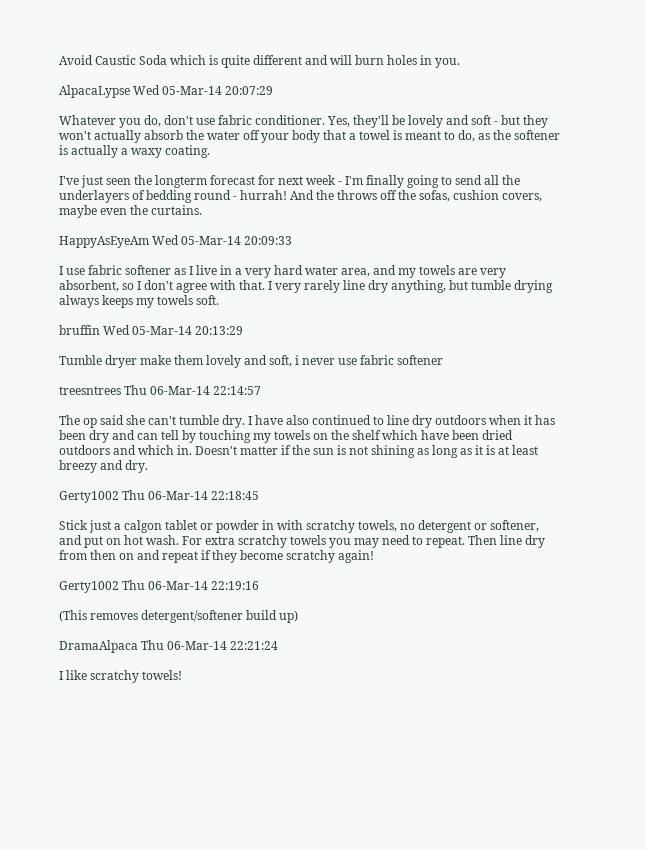Avoid Caustic Soda which is quite different and will burn holes in you.

AlpacaLypse Wed 05-Mar-14 20:07:29

Whatever you do, don't use fabric conditioner. Yes, they'll be lovely and soft - but they won't actually absorb the water off your body that a towel is meant to do, as the softener is actually a waxy coating.

I've just seen the longterm forecast for next week - I'm finally going to send all the underlayers of bedding round - hurrah! And the throws off the sofas, cushion covers, maybe even the curtains.

HappyAsEyeAm Wed 05-Mar-14 20:09:33

I use fabric softener as I live in a very hard water area, and my towels are very absorbent, so I don't agree with that. I very rarely line dry anything, but tumble drying always keeps my towels soft.

bruffin Wed 05-Mar-14 20:13:29

Tumble dryer make them lovely and soft, i never use fabric softener

treesntrees Thu 06-Mar-14 22:14:57

The op said she can't tumble dry. I have also continued to line dry outdoors when it has been dry and can tell by touching my towels on the shelf which have been dried outdoors and which in. Doesn't matter if the sun is not shining as long as it is at least breezy and dry.

Gerty1002 Thu 06-Mar-14 22:18:45

Stick just a calgon tablet or powder in with scratchy towels, no detergent or softener, and put on hot wash. For extra scratchy towels you may need to repeat. Then line dry from then on and repeat if they become scratchy again!

Gerty1002 Thu 06-Mar-14 22:19:16

(This removes detergent/softener build up)

DramaAlpaca Thu 06-Mar-14 22:21:24

I like scratchy towels!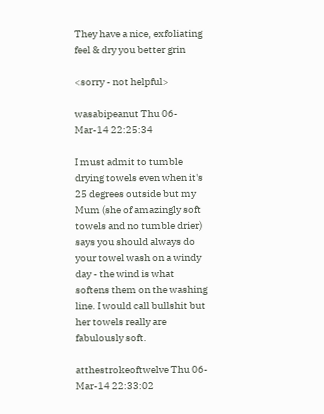They have a nice, exfoliating feel & dry you better grin

<sorry - not helpful>

wasabipeanut Thu 06-Mar-14 22:25:34

I must admit to tumble drying towels even when it's 25 degrees outside but my Mum (she of amazingly soft towels and no tumble drier) says you should always do your towel wash on a windy day - the wind is what softens them on the washing line. I would call bullshit but her towels really are fabulously soft.

atthestrokeoftwelve Thu 06-Mar-14 22:33:02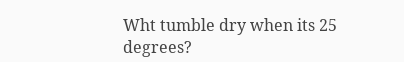Wht tumble dry when its 25 degrees?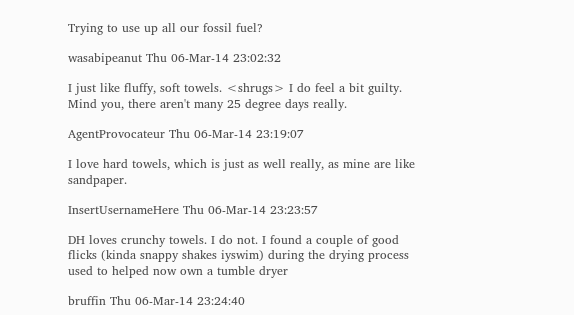Trying to use up all our fossil fuel?

wasabipeanut Thu 06-Mar-14 23:02:32

I just like fluffy, soft towels. <shrugs> I do feel a bit guilty. Mind you, there aren't many 25 degree days really.

AgentProvocateur Thu 06-Mar-14 23:19:07

I love hard towels, which is just as well really, as mine are like sandpaper.

InsertUsernameHere Thu 06-Mar-14 23:23:57

DH loves crunchy towels. I do not. I found a couple of good flicks (kinda snappy shakes iyswim) during the drying process used to helped now own a tumble dryer

bruffin Thu 06-Mar-14 23:24:40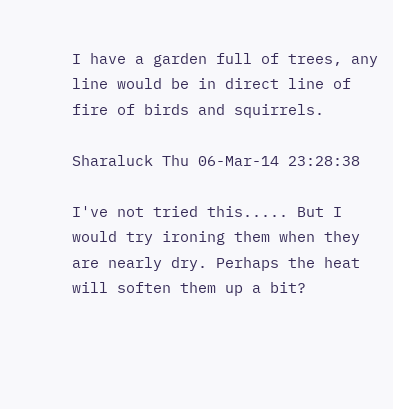I have a garden full of trees, any line would be in direct line of fire of birds and squirrels.

Sharaluck Thu 06-Mar-14 23:28:38

I've not tried this..... But I would try ironing them when they are nearly dry. Perhaps the heat will soften them up a bit?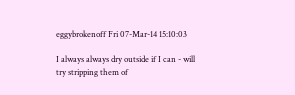eggybrokenoff Fri 07-Mar-14 15:10:03

I always always dry outside if I can - will try stripping them of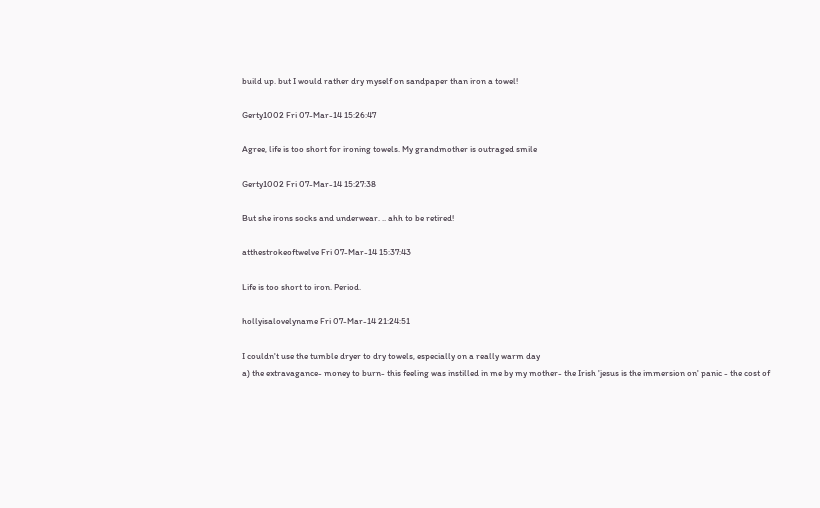build up. but I would rather dry myself on sandpaper than iron a towel!

Gerty1002 Fri 07-Mar-14 15:26:47

Agree, life is too short for ironing towels. My grandmother is outraged smile

Gerty1002 Fri 07-Mar-14 15:27:38

But she irons socks and underwear. .. ahh to be retired!

atthestrokeoftwelve Fri 07-Mar-14 15:37:43

Life is too short to iron. Period.

hollyisalovelyname Fri 07-Mar-14 21:24:51

I couldn't use the tumble dryer to dry towels, especially on a really warm day
a) the extravagance- money to burn- this feeling was instilled in me by my mother- the Irish 'jesus is the immersion on' panic - the cost of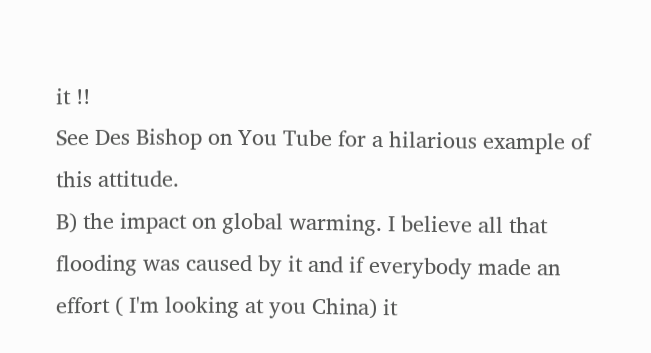it !!
See Des Bishop on You Tube for a hilarious example of this attitude.
B) the impact on global warming. I believe all that flooding was caused by it and if everybody made an effort ( I'm looking at you China) it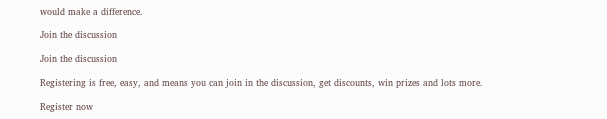would make a difference.

Join the discussion

Join the discussion

Registering is free, easy, and means you can join in the discussion, get discounts, win prizes and lots more.

Register now